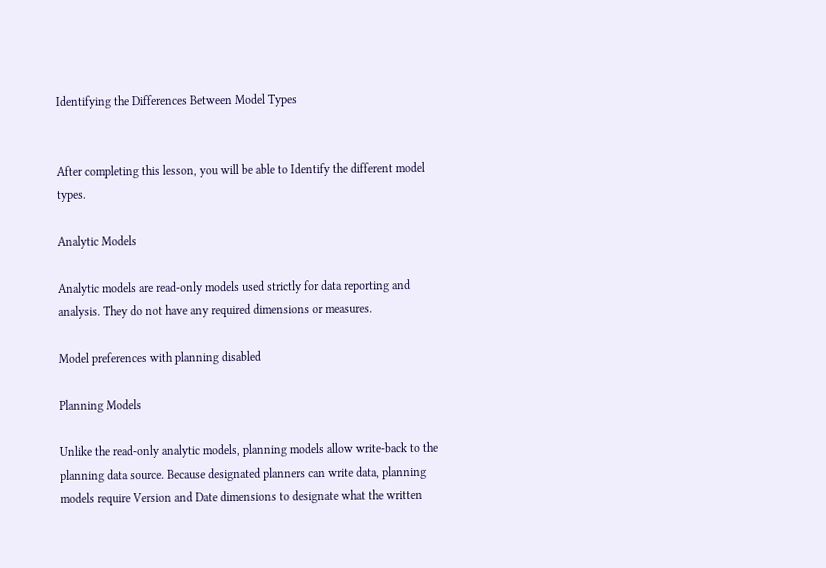Identifying the Differences Between Model Types


After completing this lesson, you will be able to Identify the different model types.

Analytic Models

Analytic models are read-only models used strictly for data reporting and analysis. They do not have any required dimensions or measures.

Model preferences with planning disabled

Planning Models

Unlike the read-only analytic models, planning models allow write-back to the planning data source. Because designated planners can write data, planning models require Version and Date dimensions to designate what the written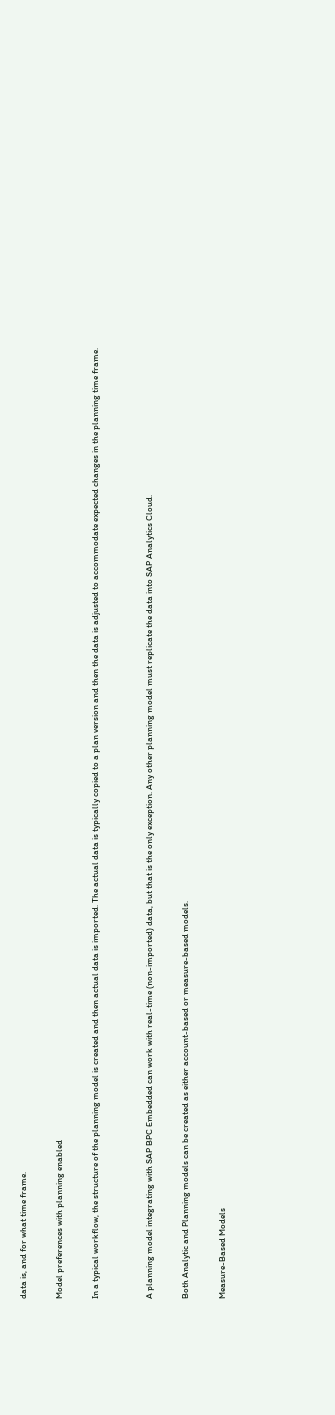data is, and for what time frame.

Model preferences with planning enabled

In a typical workflow, the structure of the planning model is created and then actual data is imported. The actual data is typically copied to a plan version and then the data is adjusted to accommodate expected changes in the planning time frame.


A planning model integrating with SAP BPC Embedded can work with real-time (non-imported) data, but that is the only exception. Any other planning model must replicate the data into SAP Analytics Cloud.

Both Analytic and Planning models can be created as either account-based or measure-based models.

Measure-Based Models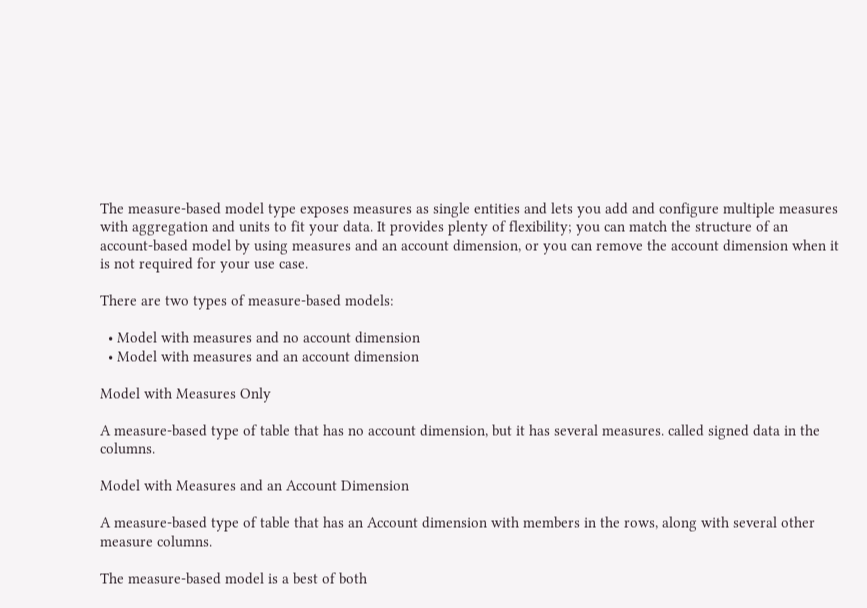The measure-based model type exposes measures as single entities and lets you add and configure multiple measures with aggregation and units to fit your data. It provides plenty of flexibility; you can match the structure of an account-based model by using measures and an account dimension, or you can remove the account dimension when it is not required for your use case.

There are two types of measure-based models:

  • Model with measures and no account dimension
  • Model with measures and an account dimension

Model with Measures Only

A measure-based type of table that has no account dimension, but it has several measures. called signed data in the columns.

Model with Measures and an Account Dimension

A measure-based type of table that has an Account dimension with members in the rows, along with several other measure columns.

The measure-based model is a best of both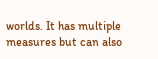worlds. It has multiple measures but can also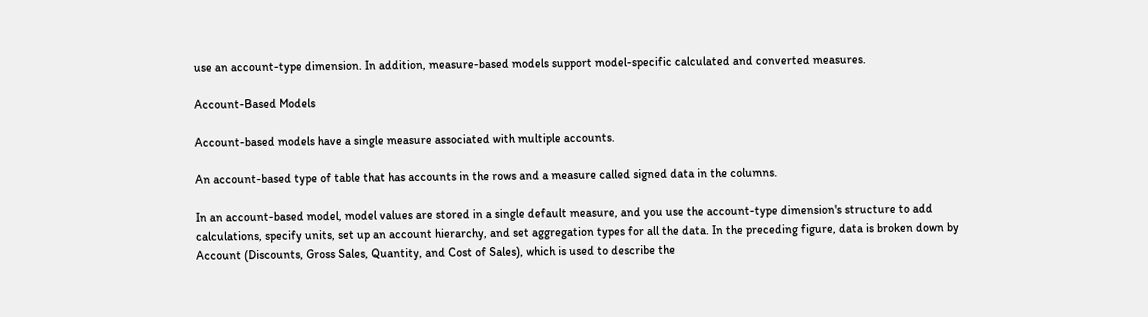use an account-type dimension. In addition, measure-based models support model-specific calculated and converted measures.

Account-Based Models

Account-based models have a single measure associated with multiple accounts.

An account-based type of table that has accounts in the rows and a measure called signed data in the columns.

In an account-based model, model values are stored in a single default measure, and you use the account-type dimension's structure to add calculations, specify units, set up an account hierarchy, and set aggregation types for all the data. In the preceding figure, data is broken down by Account (Discounts, Gross Sales, Quantity, and Cost of Sales), which is used to describe the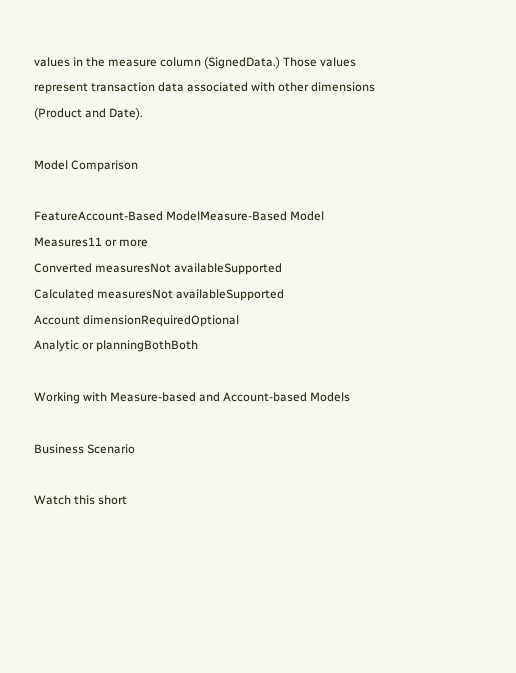values in the measure column (SignedData.) Those values represent transaction data associated with other dimensions (Product and Date).

Model Comparison

FeatureAccount-Based ModelMeasure-Based Model
Measures11 or more
Converted measuresNot availableSupported
Calculated measuresNot availableSupported
Account dimensionRequiredOptional
Analytic or planningBothBoth

Working with Measure-based and Account-based Models

Business Scenario

Watch this short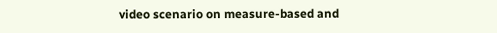video scenario on measure-based and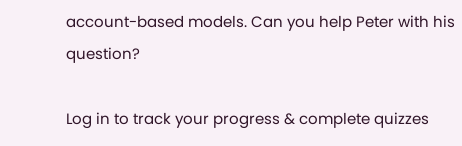account-based models. Can you help Peter with his question?

Log in to track your progress & complete quizzes